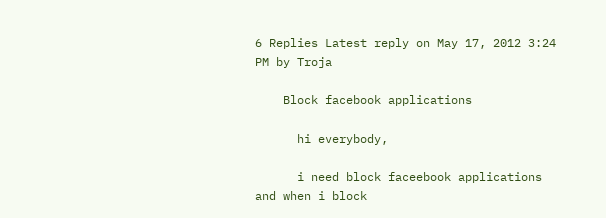6 Replies Latest reply on May 17, 2012 3:24 PM by Troja

    Block facebook applications

      hi everybody,

      i need block faceebook applications and when i block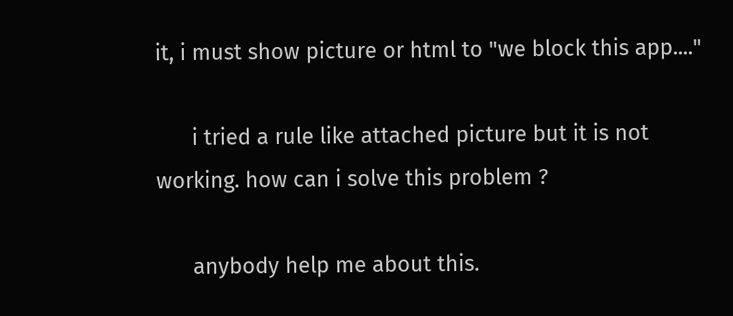it, i must show picture or html to "we block this app...."

      i tried a rule like attached picture but it is not working. how can i solve this problem ?

      anybody help me about this.